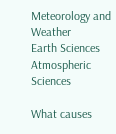Meteorology and Weather
Earth Sciences
Atmospheric Sciences

What causes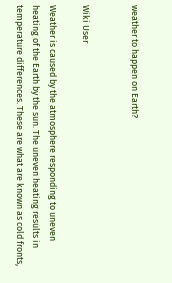weather to happen on Earth?


Wiki User

Weather is caused by the atmosphere responding to uneven heating of the Earth by the sun. The uneven heating results in temperature differences. These are what are known as cold fronts,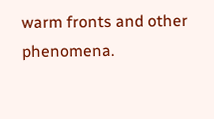warm fronts and other phenomena.